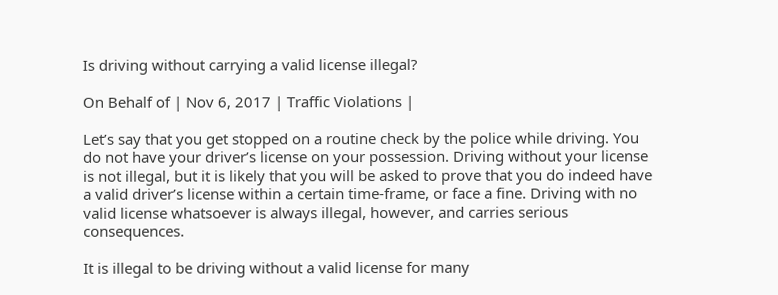Is driving without carrying a valid license illegal?

On Behalf of | Nov 6, 2017 | Traffic Violations |

Let’s say that you get stopped on a routine check by the police while driving. You do not have your driver’s license on your possession. Driving without your license is not illegal, but it is likely that you will be asked to prove that you do indeed have a valid driver’s license within a certain time-frame, or face a fine. Driving with no valid license whatsoever is always illegal, however, and carries serious consequences.

It is illegal to be driving without a valid license for many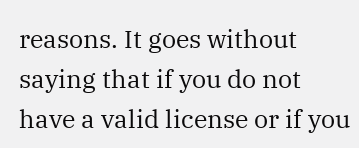reasons. It goes without saying that if you do not have a valid license or if you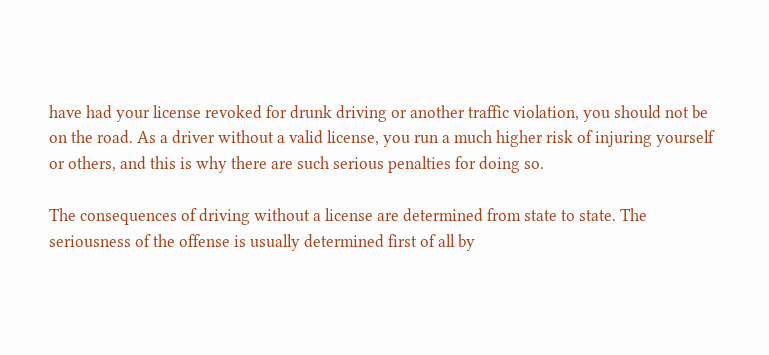have had your license revoked for drunk driving or another traffic violation, you should not be on the road. As a driver without a valid license, you run a much higher risk of injuring yourself or others, and this is why there are such serious penalties for doing so.

The consequences of driving without a license are determined from state to state. The seriousness of the offense is usually determined first of all by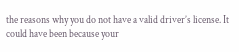the reasons why you do not have a valid driver’s license. It could have been because your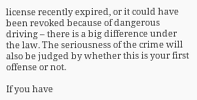license recently expired, or it could have been revoked because of dangerous driving – there is a big difference under the law. The seriousness of the crime will also be judged by whether this is your first offense or not.

If you have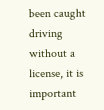been caught driving without a license, it is important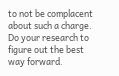to not be complacent about such a charge. Do your research to figure out the best way forward.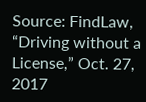Source: FindLaw, “Driving without a License,” Oct. 27, 2017